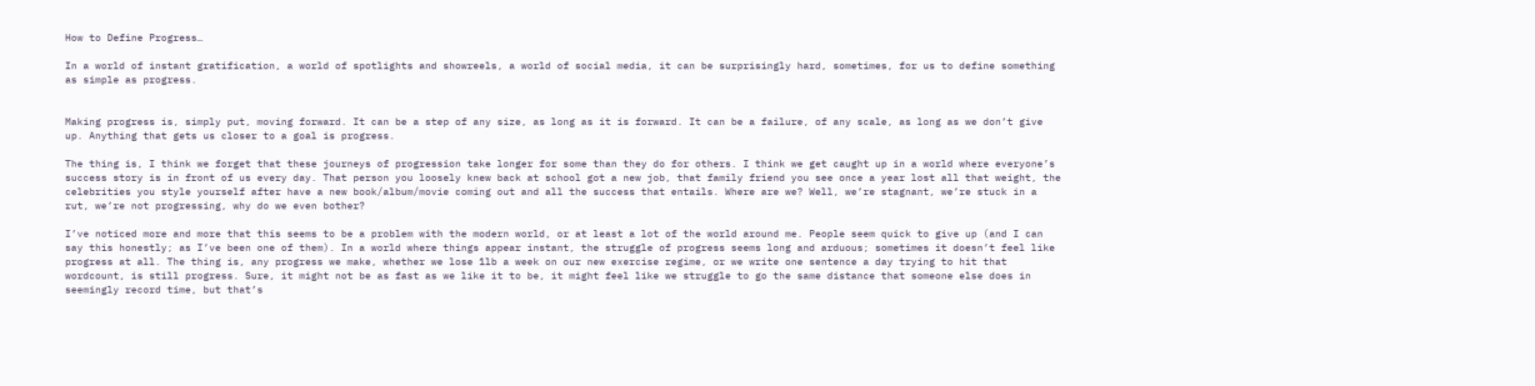How to Define Progress…

In a world of instant gratification, a world of spotlights and showreels, a world of social media, it can be surprisingly hard, sometimes, for us to define something as simple as progress.


Making progress is, simply put, moving forward. It can be a step of any size, as long as it is forward. It can be a failure, of any scale, as long as we don’t give up. Anything that gets us closer to a goal is progress.

The thing is, I think we forget that these journeys of progression take longer for some than they do for others. I think we get caught up in a world where everyone’s success story is in front of us every day. That person you loosely knew back at school got a new job, that family friend you see once a year lost all that weight, the celebrities you style yourself after have a new book/album/movie coming out and all the success that entails. Where are we? Well, we’re stagnant, we’re stuck in a rut, we’re not progressing, why do we even bother?

I’ve noticed more and more that this seems to be a problem with the modern world, or at least a lot of the world around me. People seem quick to give up (and I can say this honestly; as I’ve been one of them). In a world where things appear instant, the struggle of progress seems long and arduous; sometimes it doesn’t feel like progress at all. The thing is, any progress we make, whether we lose 1lb a week on our new exercise regime, or we write one sentence a day trying to hit that wordcount, is still progress. Sure, it might not be as fast as we like it to be, it might feel like we struggle to go the same distance that someone else does in seemingly record time, but that’s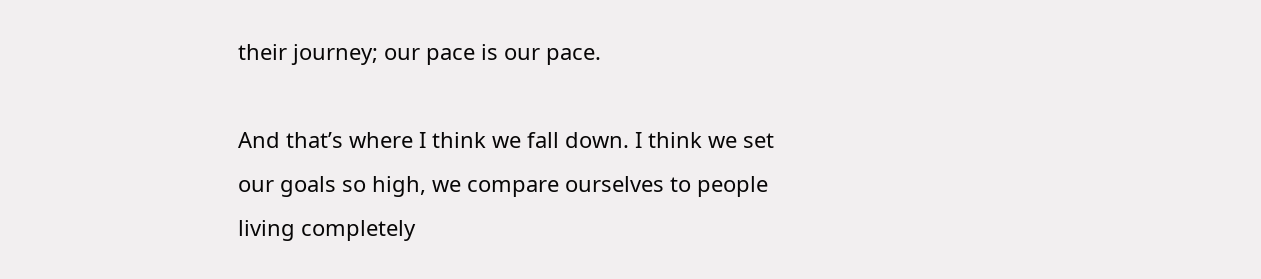their journey; our pace is our pace.

And that’s where I think we fall down. I think we set our goals so high, we compare ourselves to people living completely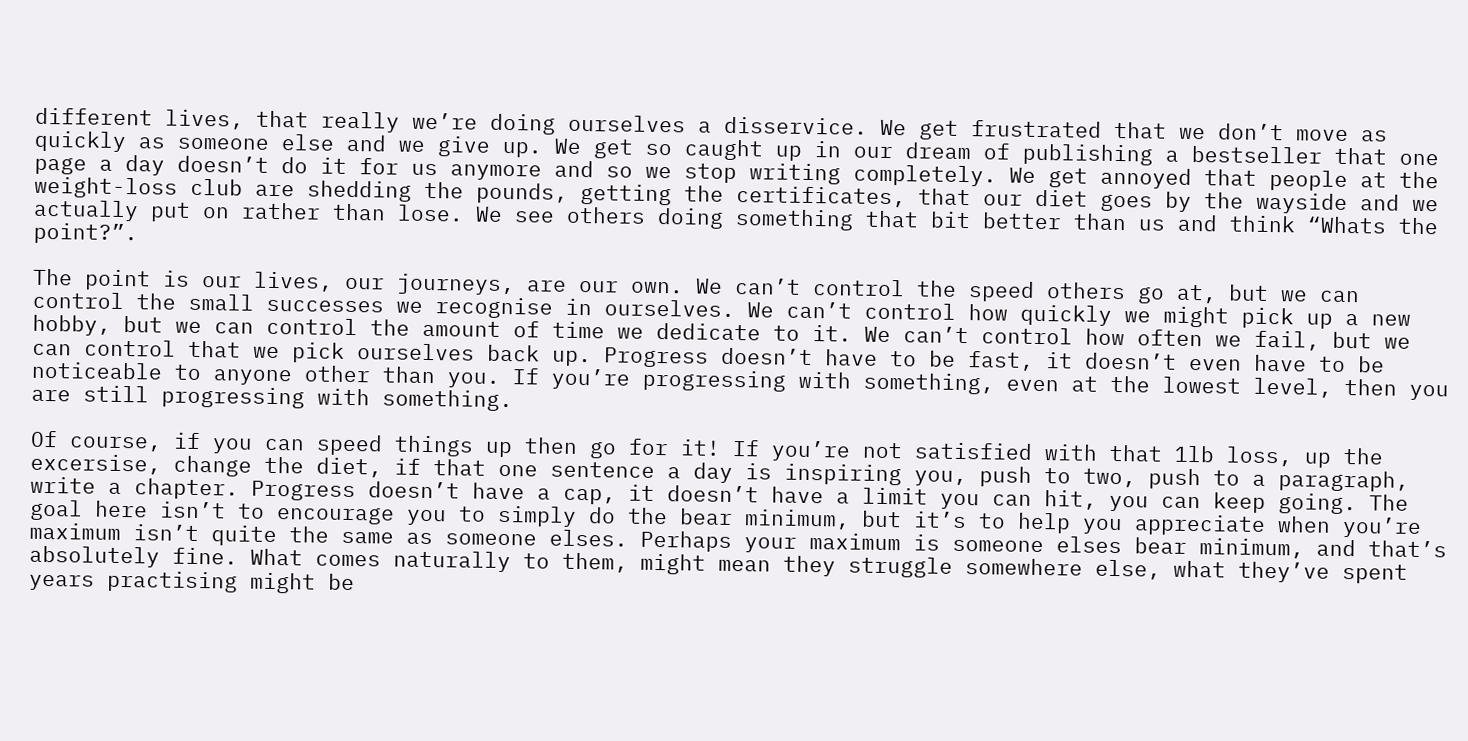different lives, that really we’re doing ourselves a disservice. We get frustrated that we don’t move as quickly as someone else and we give up. We get so caught up in our dream of publishing a bestseller that one page a day doesn’t do it for us anymore and so we stop writing completely. We get annoyed that people at the weight-loss club are shedding the pounds, getting the certificates, that our diet goes by the wayside and we actually put on rather than lose. We see others doing something that bit better than us and think “Whats the point?”.

The point is our lives, our journeys, are our own. We can’t control the speed others go at, but we can control the small successes we recognise in ourselves. We can’t control how quickly we might pick up a new hobby, but we can control the amount of time we dedicate to it. We can’t control how often we fail, but we can control that we pick ourselves back up. Progress doesn’t have to be fast, it doesn’t even have to be noticeable to anyone other than you. If you’re progressing with something, even at the lowest level, then you are still progressing with something.

Of course, if you can speed things up then go for it! If you’re not satisfied with that 1lb loss, up the excersise, change the diet, if that one sentence a day is inspiring you, push to two, push to a paragraph, write a chapter. Progress doesn’t have a cap, it doesn’t have a limit you can hit, you can keep going. The goal here isn’t to encourage you to simply do the bear minimum, but it’s to help you appreciate when you’re maximum isn’t quite the same as someone elses. Perhaps your maximum is someone elses bear minimum, and that’s absolutely fine. What comes naturally to them, might mean they struggle somewhere else, what they’ve spent years practising might be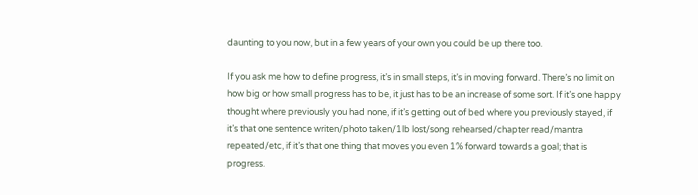daunting to you now, but in a few years of your own you could be up there too.

If you ask me how to define progress, it’s in small steps, it’s in moving forward. There’s no limit on how big or how small progress has to be, it just has to be an increase of some sort. If it’s one happy thought where previously you had none, if it’s getting out of bed where you previously stayed, if it’s that one sentence writen/photo taken/1lb lost/song rehearsed/chapter read/mantra repeated/etc, if it’s that one thing that moves you even 1% forward towards a goal; that is progress.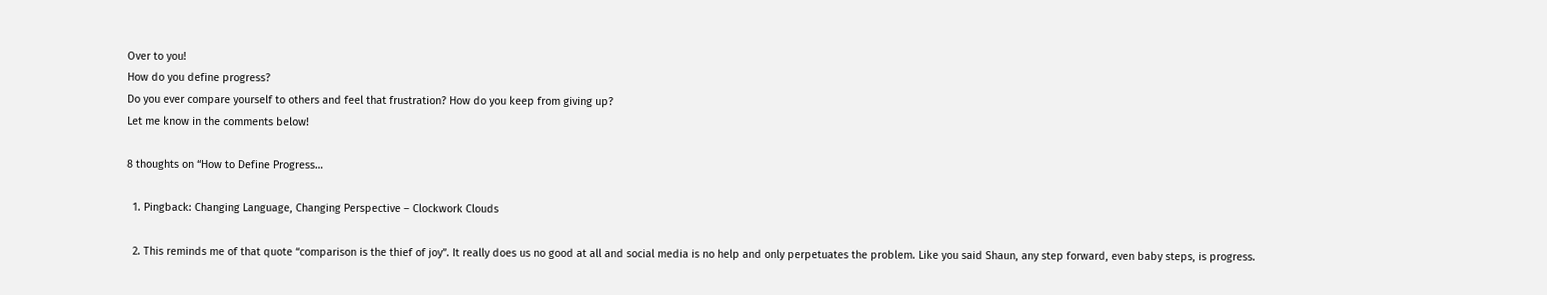Over to you!
How do you define progress?
Do you ever compare yourself to others and feel that frustration? How do you keep from giving up?
Let me know in the comments below!

8 thoughts on “How to Define Progress…

  1. Pingback: Changing Language, Changing Perspective – Clockwork Clouds

  2. This reminds me of that quote “comparison is the thief of joy”. It really does us no good at all and social media is no help and only perpetuates the problem. Like you said Shaun, any step forward, even baby steps, is progress.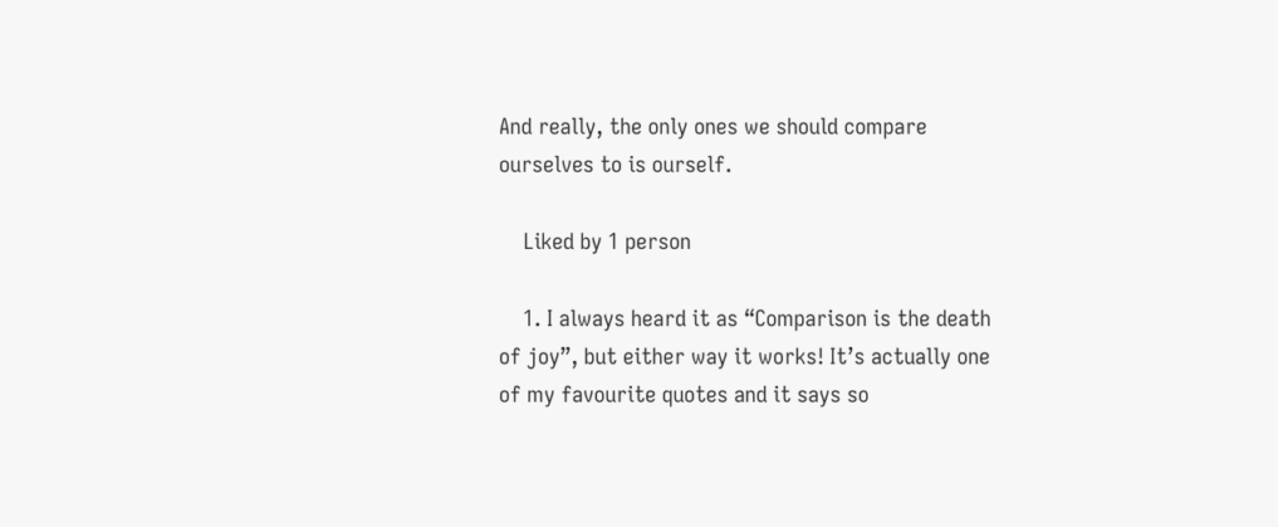And really, the only ones we should compare ourselves to is ourself.

    Liked by 1 person

    1. I always heard it as “Comparison is the death of joy”, but either way it works! It’s actually one of my favourite quotes and it says so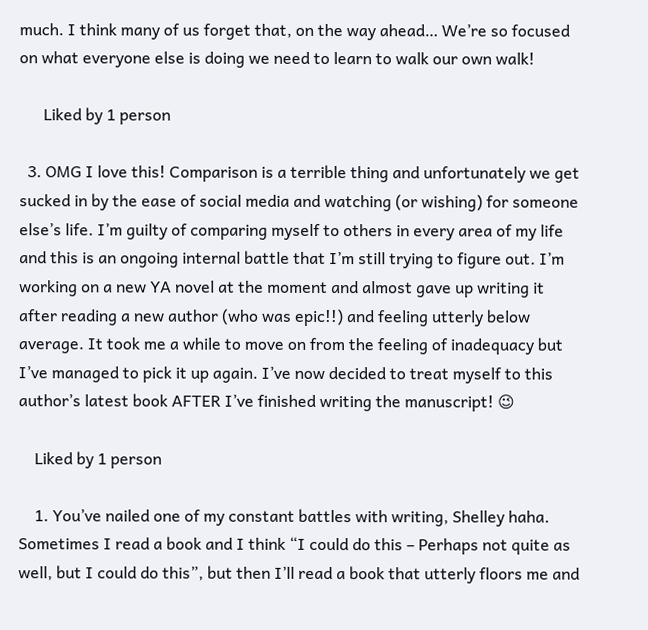much. I think many of us forget that, on the way ahead… We’re so focused on what everyone else is doing we need to learn to walk our own walk!

      Liked by 1 person

  3. OMG I love this! Comparison is a terrible thing and unfortunately we get sucked in by the ease of social media and watching (or wishing) for someone else’s life. I’m guilty of comparing myself to others in every area of my life and this is an ongoing internal battle that I’m still trying to figure out. I’m working on a new YA novel at the moment and almost gave up writing it after reading a new author (who was epic!!) and feeling utterly below average. It took me a while to move on from the feeling of inadequacy but I’ve managed to pick it up again. I’ve now decided to treat myself to this author’s latest book AFTER I’ve finished writing the manuscript! 😉

    Liked by 1 person

    1. You’ve nailed one of my constant battles with writing, Shelley haha. Sometimes I read a book and I think “I could do this – Perhaps not quite as well, but I could do this”, but then I’ll read a book that utterly floors me and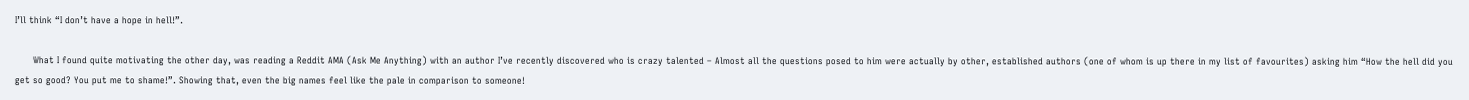I’ll think “I don’t have a hope in hell!”.

      What I found quite motivating the other day, was reading a Reddit AMA (Ask Me Anything) with an author I’ve recently discovered who is crazy talented – Almost all the questions posed to him were actually by other, established authors (one of whom is up there in my list of favourites) asking him “How the hell did you get so good? You put me to shame!”. Showing that, even the big names feel like the pale in comparison to someone!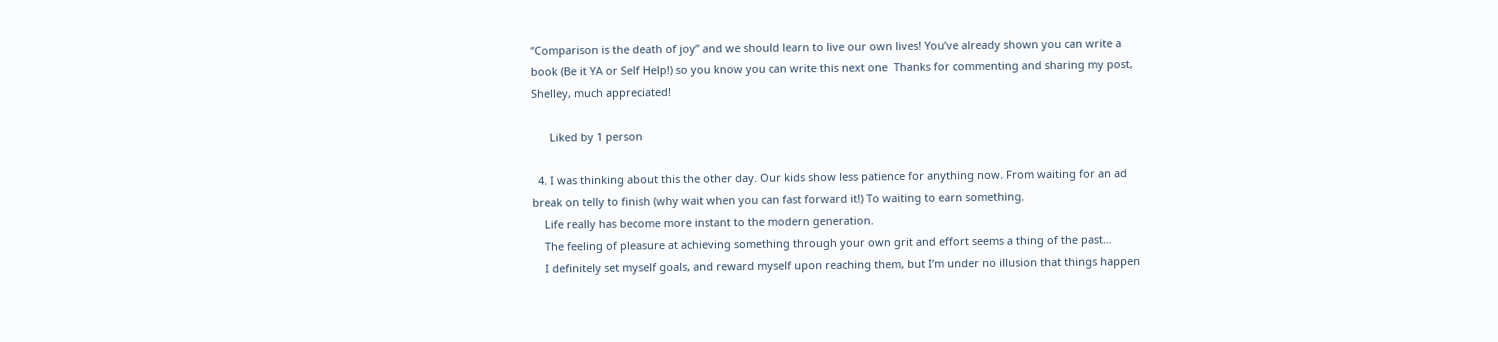“Comparison is the death of joy” and we should learn to live our own lives! You’ve already shown you can write a book (Be it YA or Self Help!) so you know you can write this next one  Thanks for commenting and sharing my post, Shelley, much appreciated!

      Liked by 1 person

  4. I was thinking about this the other day. Our kids show less patience for anything now. From waiting for an ad break on telly to finish (why wait when you can fast forward it!) To waiting to earn something.
    Life really has become more instant to the modern generation.
    The feeling of pleasure at achieving something through your own grit and effort seems a thing of the past…
    I definitely set myself goals, and reward myself upon reaching them, but I’m under no illusion that things happen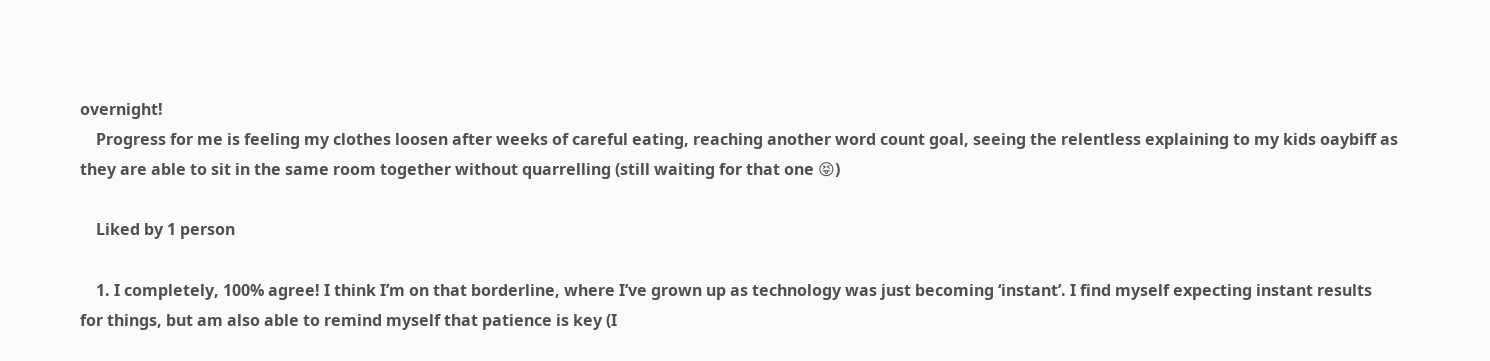overnight!
    Progress for me is feeling my clothes loosen after weeks of careful eating, reaching another word count goal, seeing the relentless explaining to my kids oaybiff as they are able to sit in the same room together without quarrelling (still waiting for that one 😝)

    Liked by 1 person

    1. I completely, 100% agree! I think I’m on that borderline, where I’ve grown up as technology was just becoming ‘instant’. I find myself expecting instant results for things, but am also able to remind myself that patience is key (I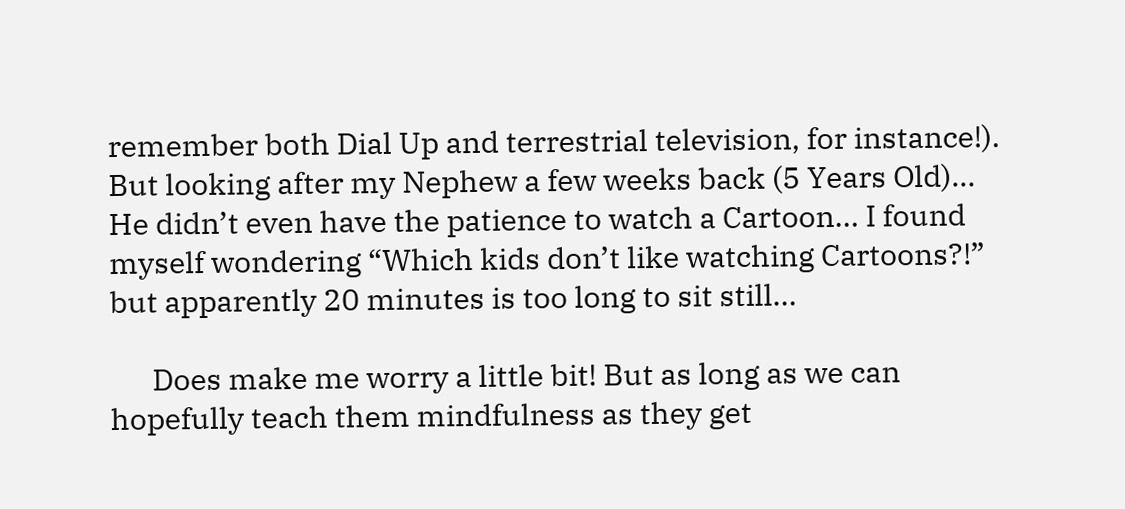remember both Dial Up and terrestrial television, for instance!). But looking after my Nephew a few weeks back (5 Years Old)… He didn’t even have the patience to watch a Cartoon… I found myself wondering “Which kids don’t like watching Cartoons?!” but apparently 20 minutes is too long to sit still…

      Does make me worry a little bit! But as long as we can hopefully teach them mindfulness as they get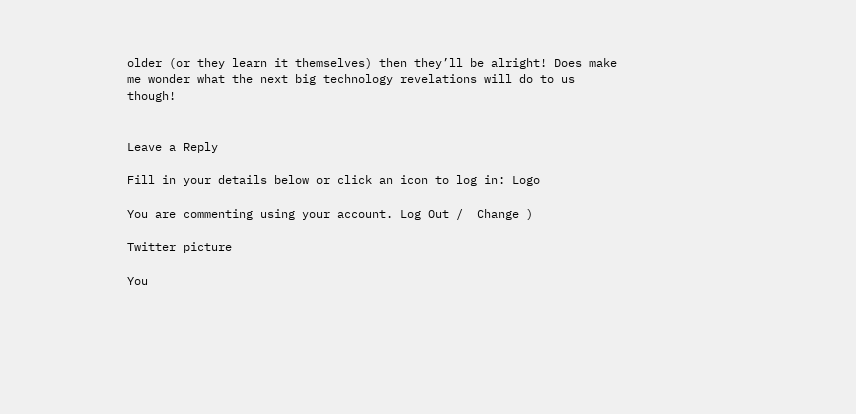older (or they learn it themselves) then they’ll be alright! Does make me wonder what the next big technology revelations will do to us though!


Leave a Reply

Fill in your details below or click an icon to log in: Logo

You are commenting using your account. Log Out /  Change )

Twitter picture

You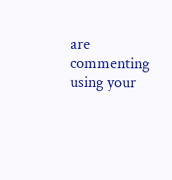are commenting using your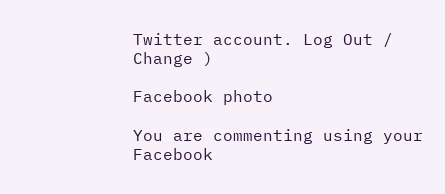Twitter account. Log Out /  Change )

Facebook photo

You are commenting using your Facebook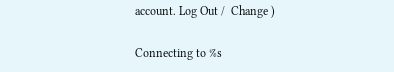account. Log Out /  Change )

Connecting to %s